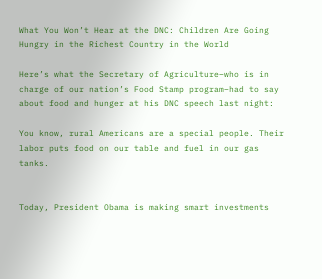What You Won’t Hear at the DNC: Children Are Going Hungry in the Richest Country in the World

Here’s what the Secretary of Agriculture–who is in charge of our nation’s Food Stamp program–had to say about food and hunger at his DNC speech last night:

You know, rural Americans are a special people. Their labor puts food on our table and fuel in our gas tanks.


Today, President Obama is making smart investments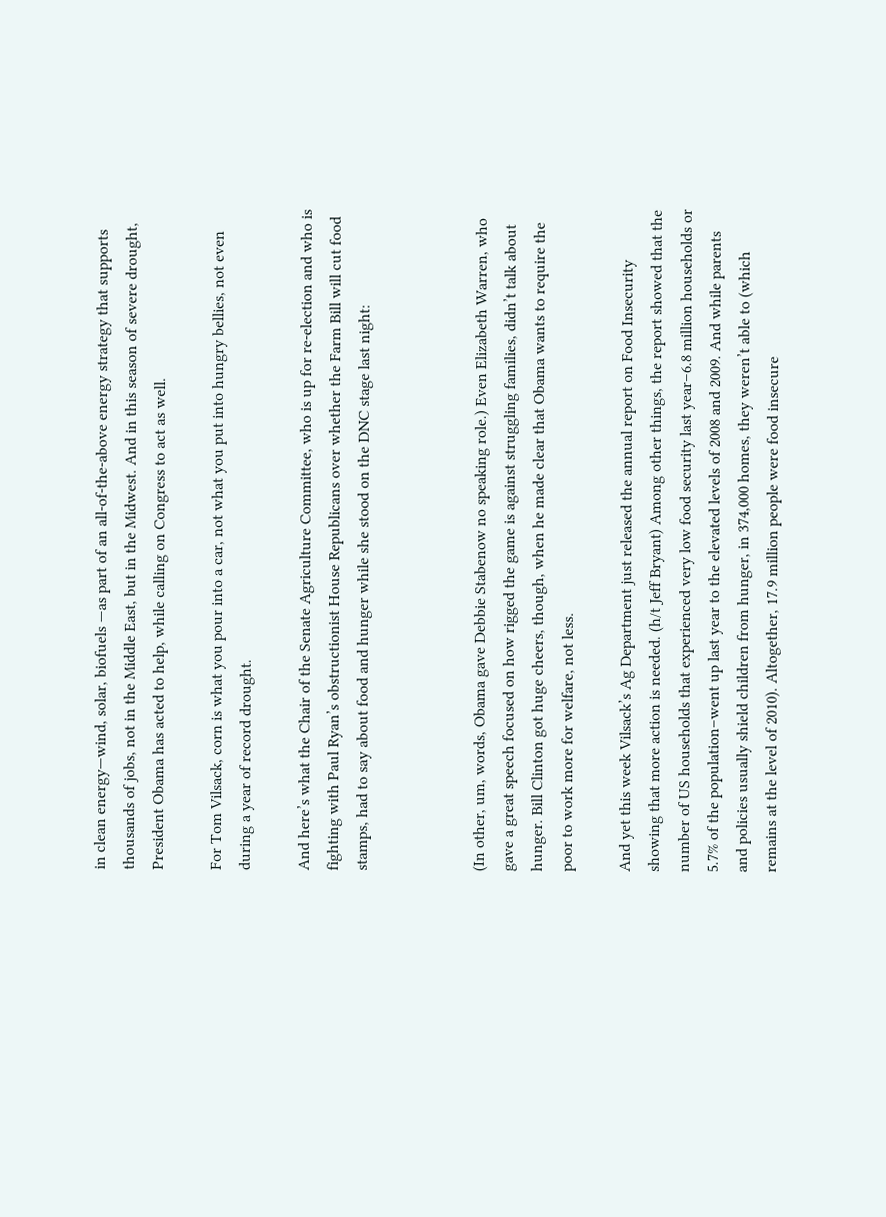in clean energy—wind, solar, biofuels —as part of an all-of-the-above energy strategy that supports thousands of jobs, not in the Middle East, but in the Midwest. And in this season of severe drought, President Obama has acted to help, while calling on Congress to act as well.

For Tom Vilsack, corn is what you pour into a car, not what you put into hungry bellies, not even during a year of record drought.

And here’s what the Chair of the Senate Agriculture Committee, who is up for re-election and who is fighting with Paul Ryan’s obstructionist House Republicans over whether the Farm Bill will cut food stamps, had to say about food and hunger while she stood on the DNC stage last night:



(In other, um, words, Obama gave Debbie Stabenow no speaking role.) Even Elizabeth Warren, who gave a great speech focused on how rigged the game is against struggling families, didn’t talk about hunger. Bill Clinton got huge cheers, though, when he made clear that Obama wants to require the poor to work more for welfare, not less.

And yet this week Vilsack’s Ag Department just released the annual report on Food Insecurity showing that more action is needed. (h/t Jeff Bryant) Among other things, the report showed that the number of US households that experienced very low food security last year–6.8 million households or 5.7% of the population–went up last year to the elevated levels of 2008 and 2009. And while parents and policies usually shield children from hunger, in 374,000 homes, they weren’t able to (which remains at the level of 2010). Altogether, 17.9 million people were food insecure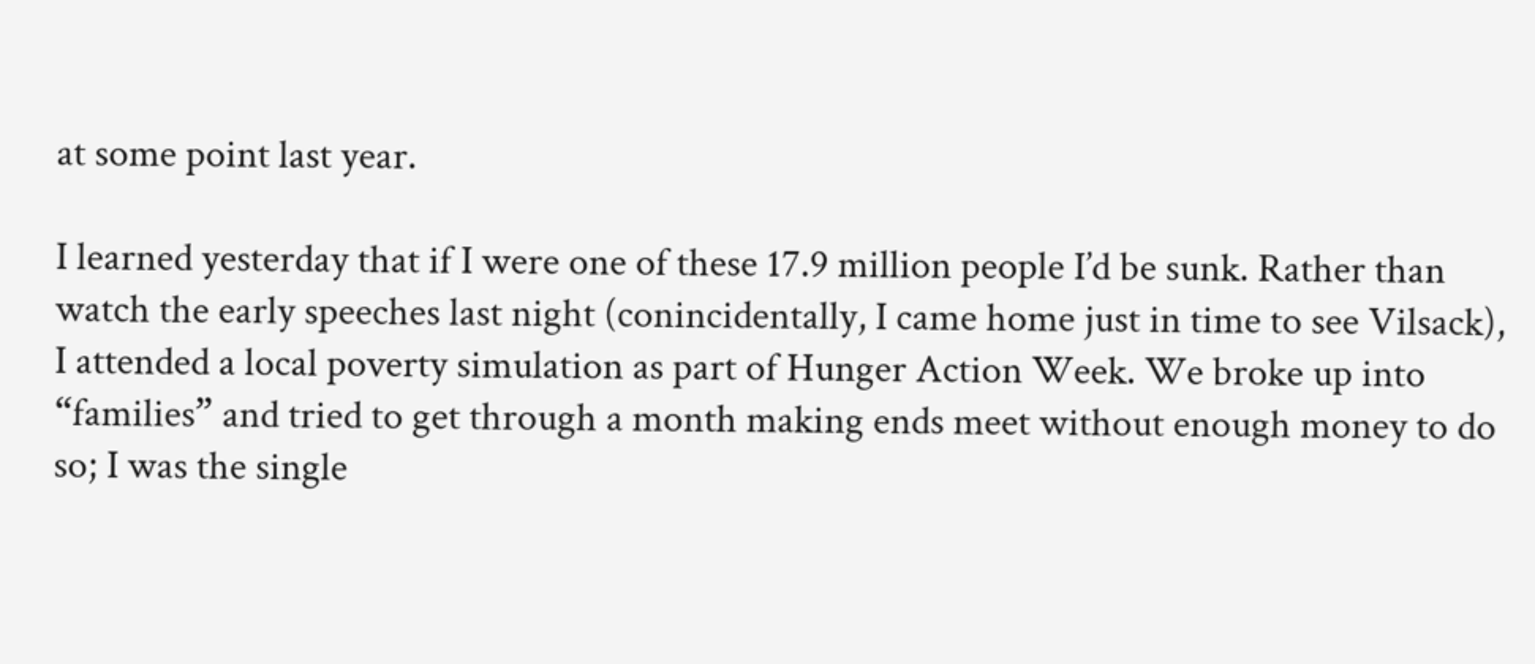at some point last year.

I learned yesterday that if I were one of these 17.9 million people I’d be sunk. Rather than watch the early speeches last night (conincidentally, I came home just in time to see Vilsack), I attended a local poverty simulation as part of Hunger Action Week. We broke up into “families” and tried to get through a month making ends meet without enough money to do so; I was the single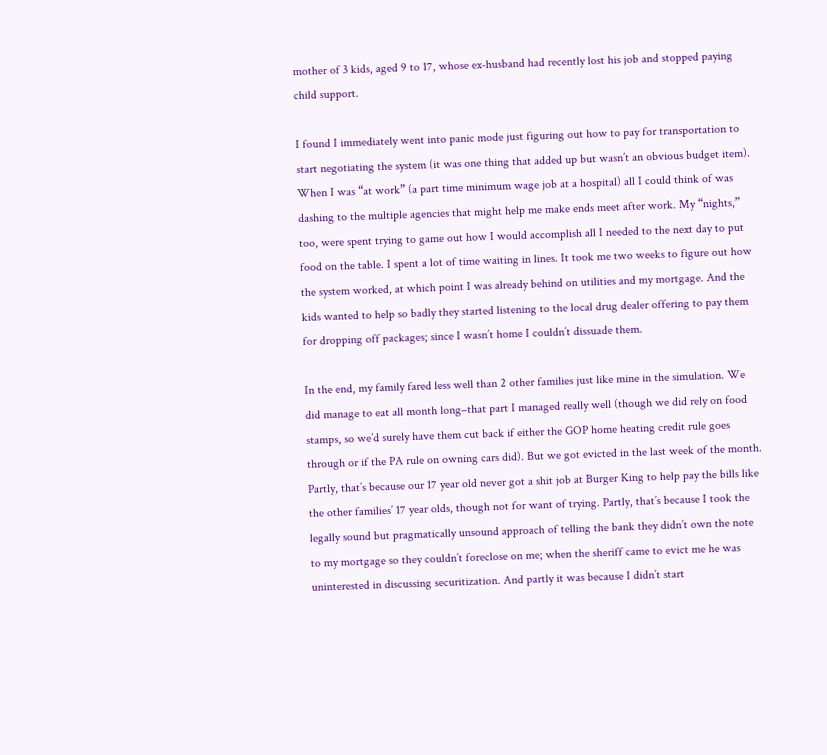mother of 3 kids, aged 9 to 17, whose ex-husband had recently lost his job and stopped paying child support.

I found I immediately went into panic mode just figuring out how to pay for transportation to start negotiating the system (it was one thing that added up but wasn’t an obvious budget item). When I was “at work” (a part time minimum wage job at a hospital) all I could think of was dashing to the multiple agencies that might help me make ends meet after work. My “nights,” too, were spent trying to game out how I would accomplish all I needed to the next day to put food on the table. I spent a lot of time waiting in lines. It took me two weeks to figure out how the system worked, at which point I was already behind on utilities and my mortgage. And the kids wanted to help so badly they started listening to the local drug dealer offering to pay them for dropping off packages; since I wasn’t home I couldn’t dissuade them.

In the end, my family fared less well than 2 other families just like mine in the simulation. We did manage to eat all month long–that part I managed really well (though we did rely on food stamps, so we’d surely have them cut back if either the GOP home heating credit rule goes through or if the PA rule on owning cars did). But we got evicted in the last week of the month. Partly, that’s because our 17 year old never got a shit job at Burger King to help pay the bills like the other families’ 17 year olds, though not for want of trying. Partly, that’s because I took the legally sound but pragmatically unsound approach of telling the bank they didn’t own the note to my mortgage so they couldn’t foreclose on me; when the sheriff came to evict me he was uninterested in discussing securitization. And partly it was because I didn’t start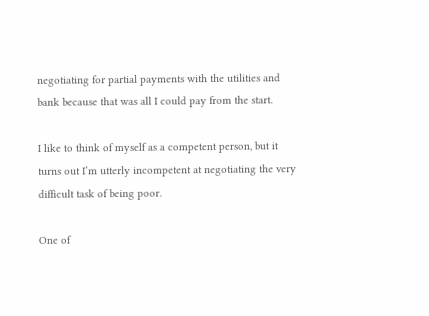negotiating for partial payments with the utilities and bank because that was all I could pay from the start.

I like to think of myself as a competent person, but it turns out I’m utterly incompetent at negotiating the very difficult task of being poor.

One of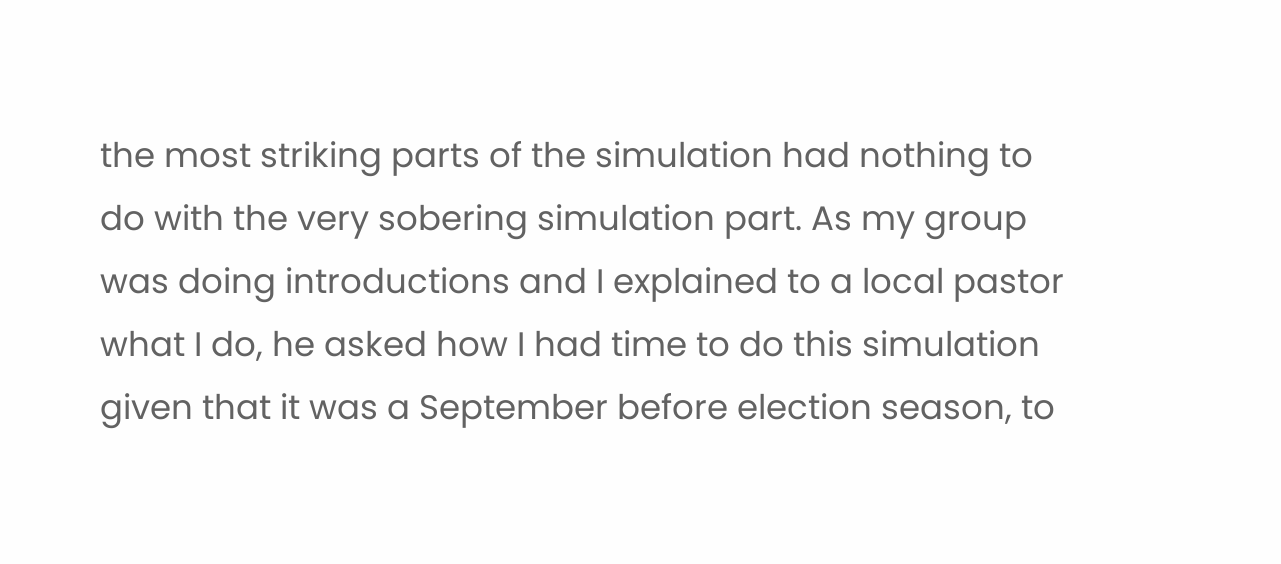the most striking parts of the simulation had nothing to do with the very sobering simulation part. As my group was doing introductions and I explained to a local pastor what I do, he asked how I had time to do this simulation given that it was a September before election season, to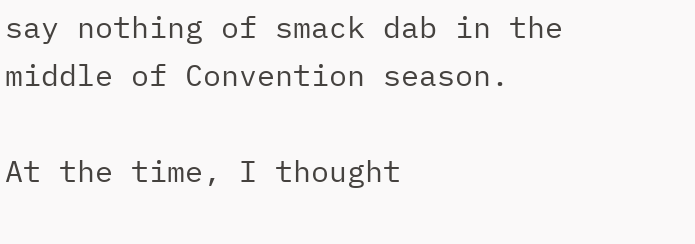say nothing of smack dab in the middle of Convention season.

At the time, I thought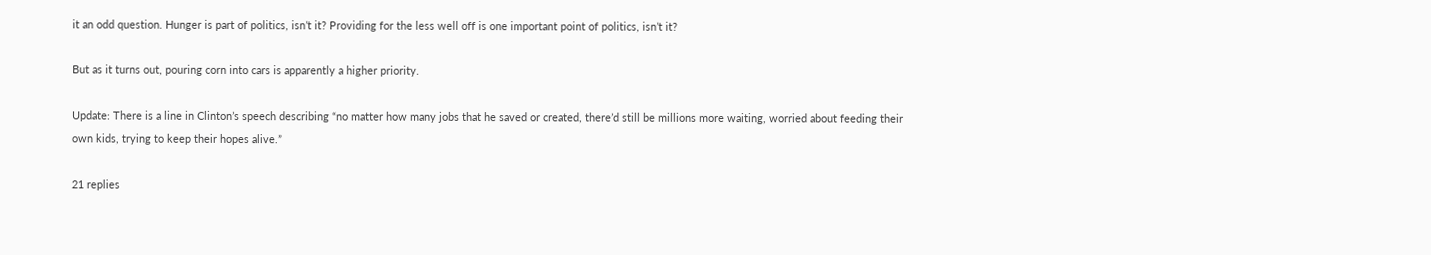it an odd question. Hunger is part of politics, isn’t it? Providing for the less well off is one important point of politics, isn’t it?

But as it turns out, pouring corn into cars is apparently a higher priority.

Update: There is a line in Clinton’s speech describing “no matter how many jobs that he saved or created, there’d still be millions more waiting, worried about feeding their own kids, trying to keep their hopes alive.”

21 replies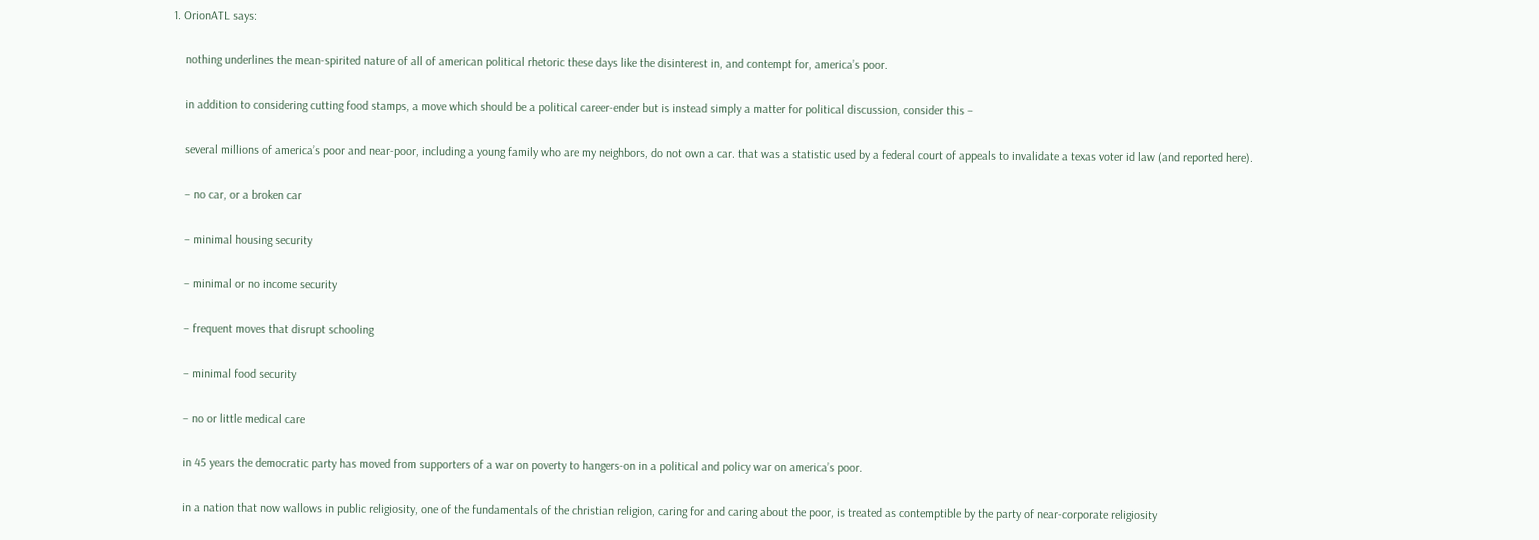1. OrionATL says:

    nothing underlines the mean-spirited nature of all of american political rhetoric these days like the disinterest in, and contempt for, america’s poor.

    in addition to considering cutting food stamps, a move which should be a political career-ender but is instead simply a matter for political discussion, consider this –

    several millions of america’s poor and near-poor, including a young family who are my neighbors, do not own a car. that was a statistic used by a federal court of appeals to invalidate a texas voter id law (and reported here).

    – no car, or a broken car

    – minimal housing security

    – minimal or no income security

    – frequent moves that disrupt schooling

    – minimal food security

    – no or little medical care

    in 45 years the democratic party has moved from supporters of a war on poverty to hangers-on in a political and policy war on america’s poor.

    in a nation that now wallows in public religiosity, one of the fundamentals of the christian religion, caring for and caring about the poor, is treated as contemptible by the party of near-corporate religiosity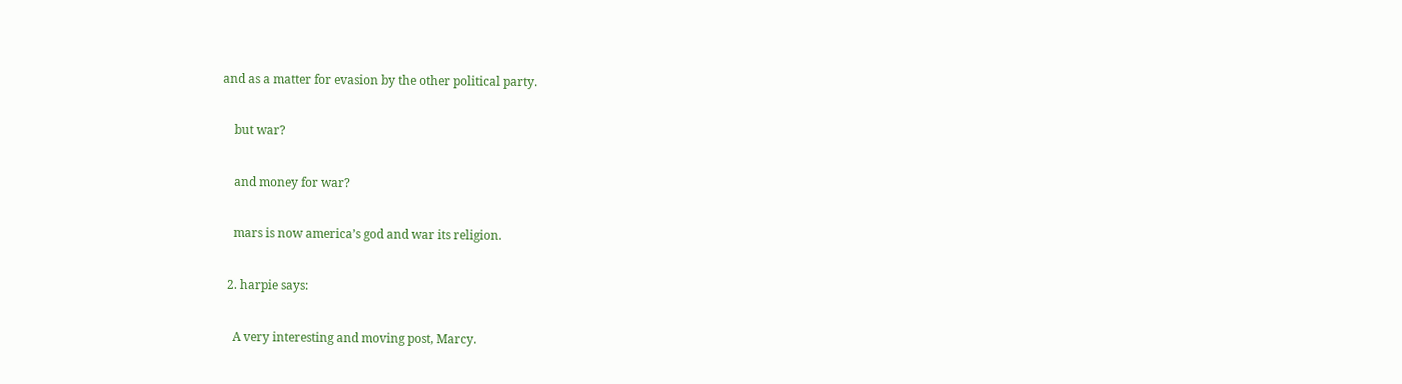and as a matter for evasion by the other political party.

    but war?

    and money for war?

    mars is now america’s god and war its religion.

  2. harpie says:

    A very interesting and moving post, Marcy.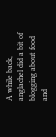A while back, anglachel did a bit of blogging about food and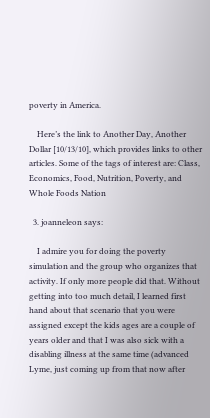poverty in America.

    Here’s the link to Another Day, Another Dollar [10/13/10], which provides links to other articles. Some of the tags of interest are: Class, Economics, Food, Nutrition, Poverty, and Whole Foods Nation

  3. joanneleon says:

    I admire you for doing the poverty simulation and the group who organizes that activity. If only more people did that. Without getting into too much detail, I learned first hand about that scenario that you were assigned except the kids ages are a couple of years older and that I was also sick with a disabling illness at the same time (advanced Lyme, just coming up from that now after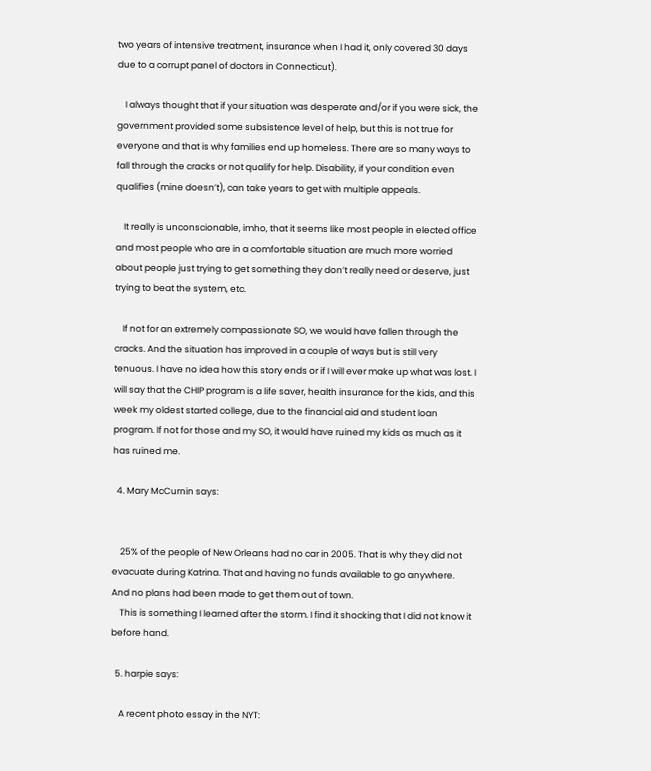two years of intensive treatment, insurance when I had it, only covered 30 days due to a corrupt panel of doctors in Connecticut).

    I always thought that if your situation was desperate and/or if you were sick, the government provided some subsistence level of help, but this is not true for everyone and that is why families end up homeless. There are so many ways to fall through the cracks or not qualify for help. Disability, if your condition even qualifies (mine doesn’t), can take years to get with multiple appeals.

    It really is unconscionable, imho, that it seems like most people in elected office and most people who are in a comfortable situation are much more worried about people just trying to get something they don’t really need or deserve, just trying to beat the system, etc.

    If not for an extremely compassionate SO, we would have fallen through the cracks. And the situation has improved in a couple of ways but is still very tenuous. I have no idea how this story ends or if I will ever make up what was lost. I will say that the CHIP program is a life saver, health insurance for the kids, and this week my oldest started college, due to the financial aid and student loan program. If not for those and my SO, it would have ruined my kids as much as it has ruined me.

  4. Mary McCurnin says:


    25% of the people of New Orleans had no car in 2005. That is why they did not evacuate during Katrina. That and having no funds available to go anywhere. And no plans had been made to get them out of town.
    This is something I learned after the storm. I find it shocking that I did not know it before hand.

  5. harpie says:

    A recent photo essay in the NYT: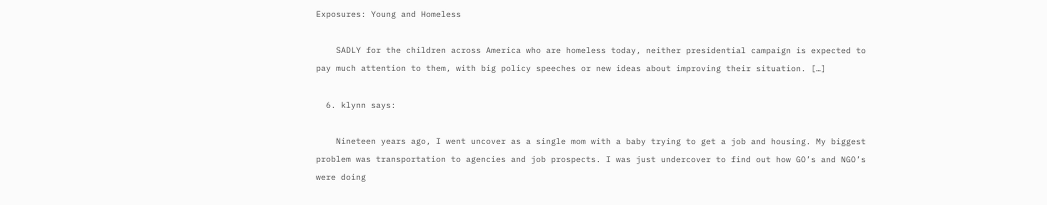Exposures: Young and Homeless

    SADLY for the children across America who are homeless today, neither presidential campaign is expected to pay much attention to them, with big policy speeches or new ideas about improving their situation. […]

  6. klynn says:

    Nineteen years ago, I went uncover as a single mom with a baby trying to get a job and housing. My biggest problem was transportation to agencies and job prospects. I was just undercover to find out how GO’s and NGO’s were doing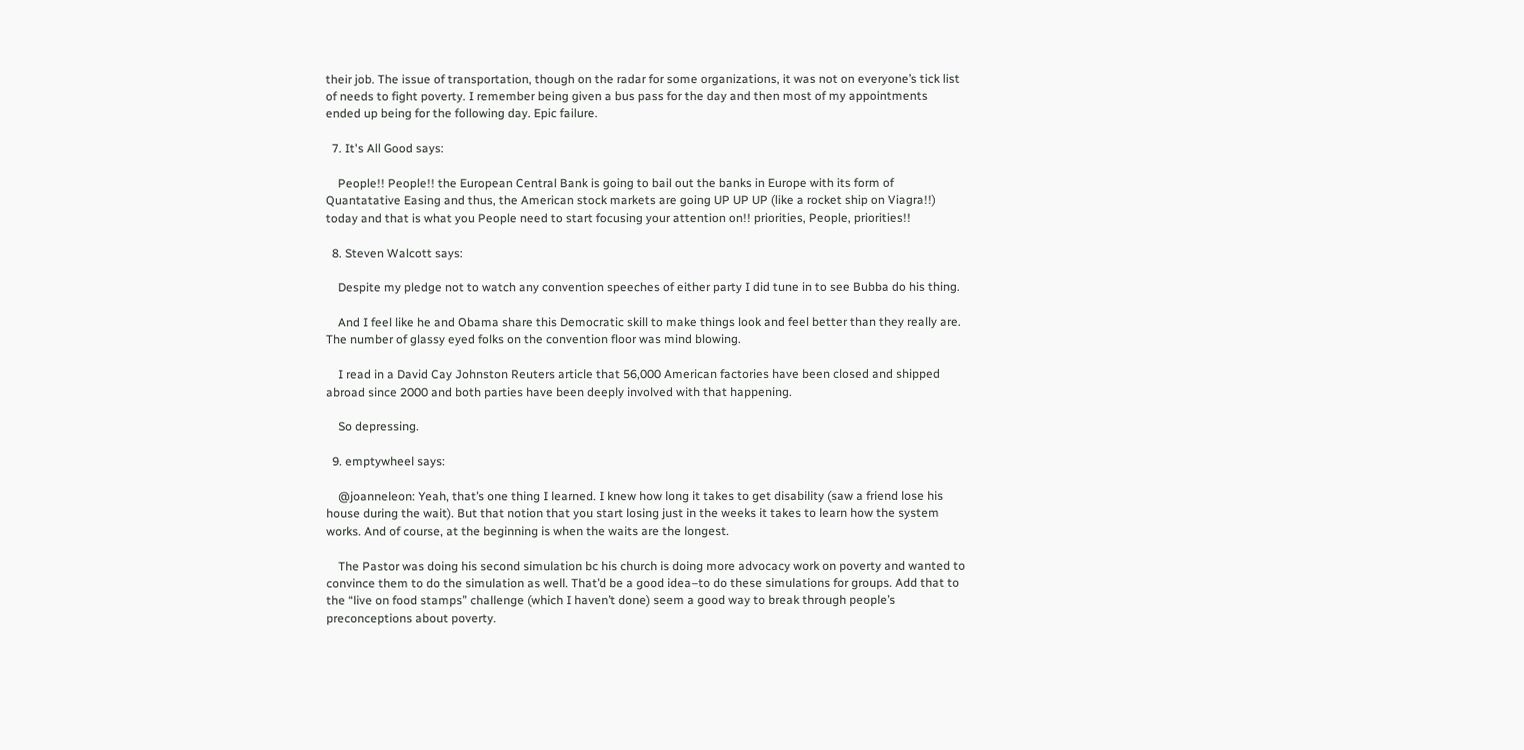their job. The issue of transportation, though on the radar for some organizations, it was not on everyone’s tick list of needs to fight poverty. I remember being given a bus pass for the day and then most of my appointments ended up being for the following day. Epic failure.

  7. It's All Good says:

    People!! People!! the European Central Bank is going to bail out the banks in Europe with its form of Quantatative Easing and thus, the American stock markets are going UP UP UP (like a rocket ship on Viagra!!) today and that is what you People need to start focusing your attention on!! priorities, People, priorities!!

  8. Steven Walcott says:

    Despite my pledge not to watch any convention speeches of either party I did tune in to see Bubba do his thing.

    And I feel like he and Obama share this Democratic skill to make things look and feel better than they really are. The number of glassy eyed folks on the convention floor was mind blowing.

    I read in a David Cay Johnston Reuters article that 56,000 American factories have been closed and shipped abroad since 2000 and both parties have been deeply involved with that happening.

    So depressing.

  9. emptywheel says:

    @joanneleon: Yeah, that’s one thing I learned. I knew how long it takes to get disability (saw a friend lose his house during the wait). But that notion that you start losing just in the weeks it takes to learn how the system works. And of course, at the beginning is when the waits are the longest.

    The Pastor was doing his second simulation bc his church is doing more advocacy work on poverty and wanted to convince them to do the simulation as well. That’d be a good idea–to do these simulations for groups. Add that to the “live on food stamps” challenge (which I haven’t done) seem a good way to break through people’s preconceptions about poverty.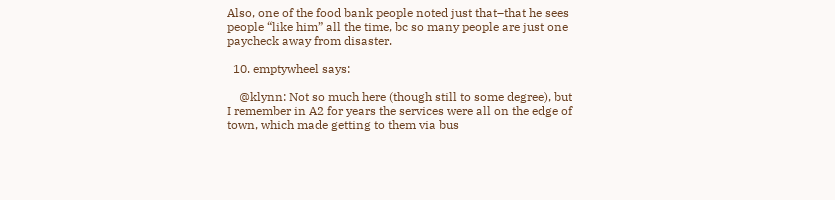Also, one of the food bank people noted just that–that he sees people “like him” all the time, bc so many people are just one paycheck away from disaster.

  10. emptywheel says:

    @klynn: Not so much here (though still to some degree), but I remember in A2 for years the services were all on the edge of town, which made getting to them via bus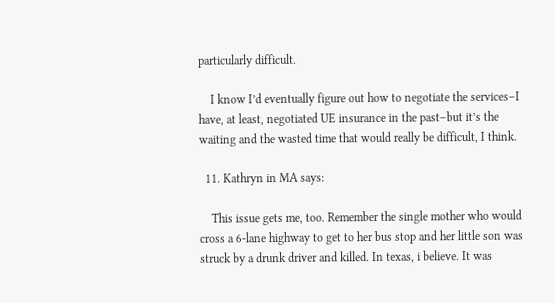particularly difficult.

    I know I’d eventually figure out how to negotiate the services–I have, at least, negotiated UE insurance in the past–but it’s the waiting and the wasted time that would really be difficult, I think.

  11. Kathryn in MA says:

    This issue gets me, too. Remember the single mother who would cross a 6-lane highway to get to her bus stop and her little son was struck by a drunk driver and killed. In texas, i believe. It was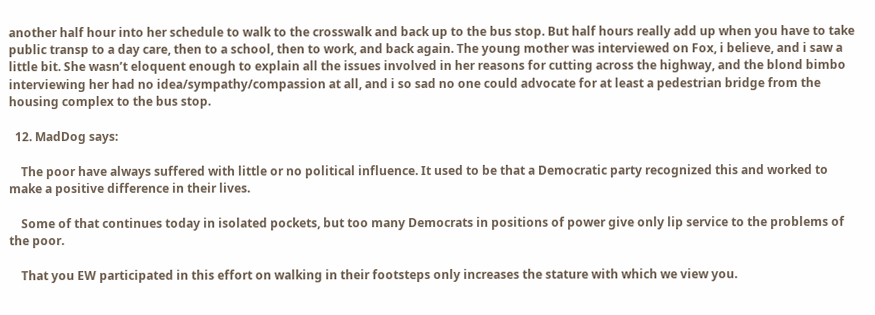another half hour into her schedule to walk to the crosswalk and back up to the bus stop. But half hours really add up when you have to take public transp to a day care, then to a school, then to work, and back again. The young mother was interviewed on Fox, i believe, and i saw a little bit. She wasn’t eloquent enough to explain all the issues involved in her reasons for cutting across the highway, and the blond bimbo interviewing her had no idea/sympathy/compassion at all, and i so sad no one could advocate for at least a pedestrian bridge from the housing complex to the bus stop.

  12. MadDog says:

    The poor have always suffered with little or no political influence. It used to be that a Democratic party recognized this and worked to make a positive difference in their lives.

    Some of that continues today in isolated pockets, but too many Democrats in positions of power give only lip service to the problems of the poor.

    That you EW participated in this effort on walking in their footsteps only increases the stature with which we view you.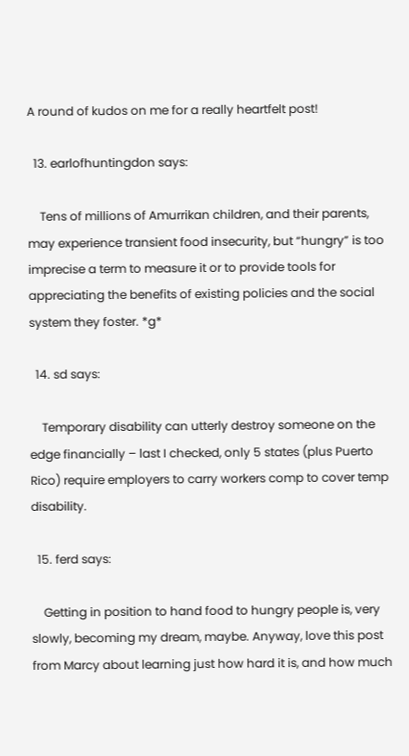A round of kudos on me for a really heartfelt post!

  13. earlofhuntingdon says:

    Tens of millions of Amurrikan children, and their parents, may experience transient food insecurity, but “hungry” is too imprecise a term to measure it or to provide tools for appreciating the benefits of existing policies and the social system they foster. *g*

  14. sd says:

    Temporary disability can utterly destroy someone on the edge financially – last I checked, only 5 states (plus Puerto Rico) require employers to carry workers comp to cover temp disability.

  15. ferd says:

    Getting in position to hand food to hungry people is, very slowly, becoming my dream, maybe. Anyway, love this post from Marcy about learning just how hard it is, and how much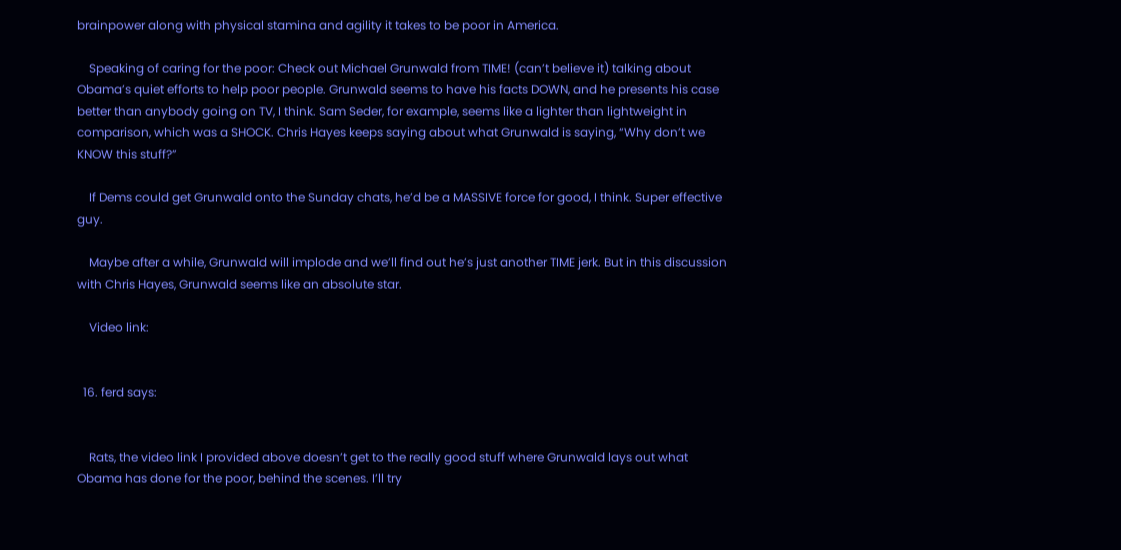brainpower along with physical stamina and agility it takes to be poor in America.

    Speaking of caring for the poor: Check out Michael Grunwald from TIME! (can’t believe it) talking about Obama’s quiet efforts to help poor people. Grunwald seems to have his facts DOWN, and he presents his case better than anybody going on TV, I think. Sam Seder, for example, seems like a lighter than lightweight in comparison, which was a SHOCK. Chris Hayes keeps saying about what Grunwald is saying, “Why don’t we KNOW this stuff?”

    If Dems could get Grunwald onto the Sunday chats, he’d be a MASSIVE force for good, I think. Super effective guy.

    Maybe after a while, Grunwald will implode and we’ll find out he’s just another TIME jerk. But in this discussion with Chris Hayes, Grunwald seems like an absolute star.

    Video link:


  16. ferd says:


    Rats, the video link I provided above doesn’t get to the really good stuff where Grunwald lays out what Obama has done for the poor, behind the scenes. I’ll try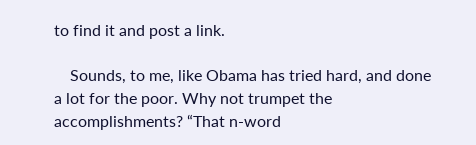to find it and post a link.

    Sounds, to me, like Obama has tried hard, and done a lot for the poor. Why not trumpet the accomplishments? “That n-word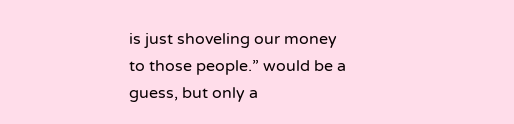is just shoveling our money to those people.” would be a guess, but only a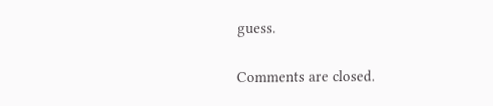guess.

Comments are closed.